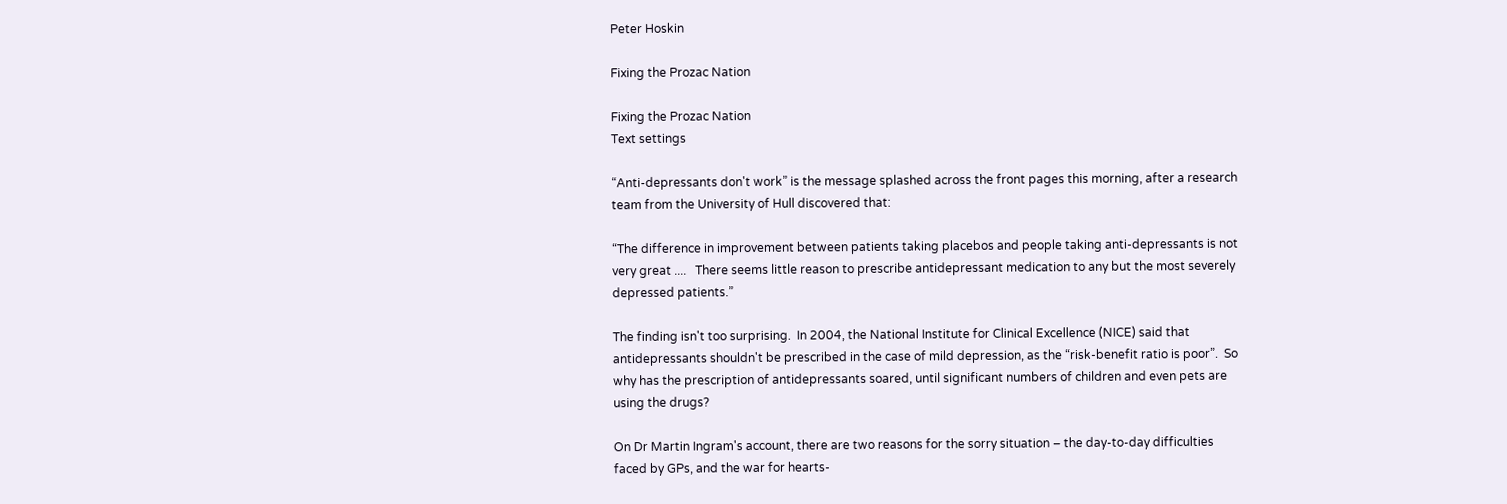Peter Hoskin

Fixing the Prozac Nation

Fixing the Prozac Nation
Text settings

“Anti-depressants don't work” is the message splashed across the front pages this morning, after a research team from the University of Hull discovered that:

“The difference in improvement between patients taking placebos and people taking anti-depressants is not very great ....   There seems little reason to prescribe antidepressant medication to any but the most severely depressed patients.”

The finding isn't too surprising.  In 2004, the National Institute for Clinical Excellence (NICE) said that antidepressants shouldn't be prescribed in the case of mild depression, as the “risk-benefit ratio is poor”.  So why has the prescription of antidepressants soared, until significant numbers of children and even pets are using the drugs?

On Dr Martin Ingram's account, there are two reasons for the sorry situation – the day-to-day difficulties faced by GPs, and the war for hearts-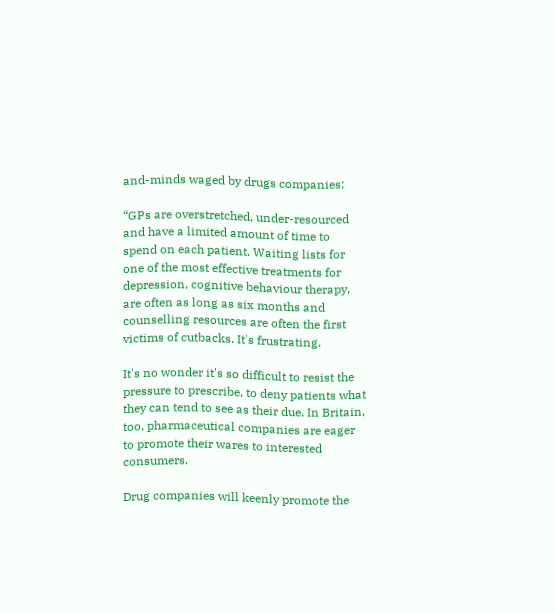and-minds waged by drugs companies:

“GPs are overstretched, under-resourced and have a limited amount of time to spend on each patient. Waiting lists for one of the most effective treatments for depression, cognitive behaviour therapy, are often as long as six months and counselling resources are often the first victims of cutbacks. It's frustrating.

It's no wonder it's so difficult to resist the pressure to prescribe, to deny patients what they can tend to see as their due. In Britain, too, pharmaceutical companies are eager to promote their wares to interested consumers.

Drug companies will keenly promote the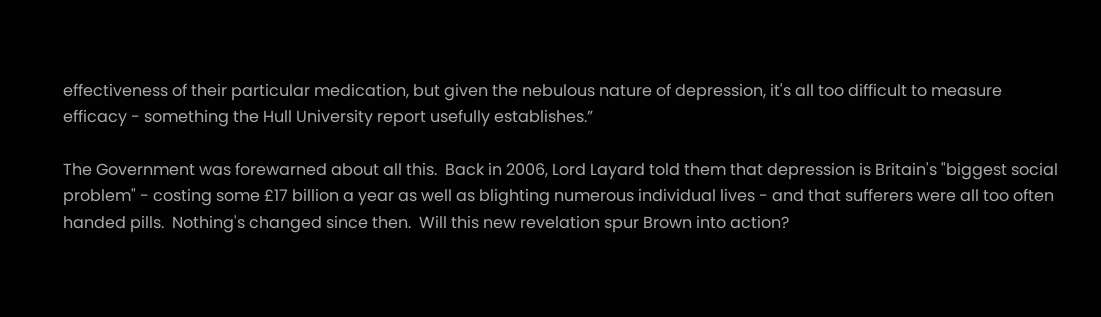effectiveness of their particular medication, but given the nebulous nature of depression, it's all too difficult to measure efficacy - something the Hull University report usefully establishes.”

The Government was forewarned about all this.  Back in 2006, Lord Layard told them that depression is Britain's "biggest social problem" - costing some £17 billion a year as well as blighting numerous individual lives - and that sufferers were all too often handed pills.  Nothing's changed since then.  Will this new revelation spur Brown into action?